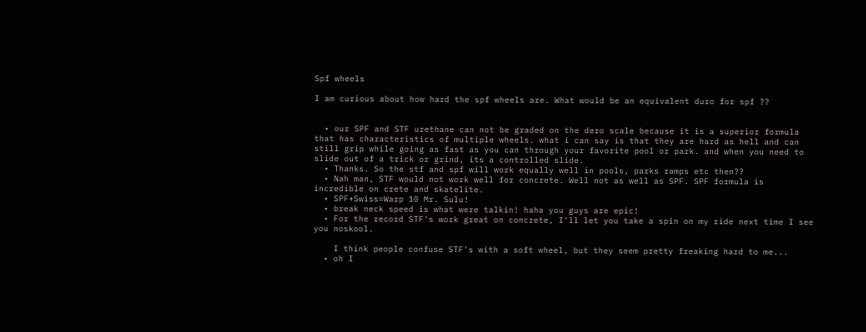Spf wheels

I am curious about how hard the spf wheels are. What would be an equivalent duro for spf ??


  • our SPF and STF urethane can not be graded on the dero scale because it is a superior formula that has characteristics of multiple wheels. what i can say is that they are hard as hell and can still grip while going as fast as you can through your favorite pool or park. and when you need to slide out of a trick or grind, its a controlled slide.
  • Thanks. So the stf and spf will work equally well in pools, parks ramps etc then??
  • Nah man, STF would not work well for concrete. Well not as well as SPF. SPF formula is incredible on crete and skatelite.
  • SPF+Swiss=Warp 10 Mr. Sulu!
  • break neck speed is what were talkin! haha you guys are epic!
  • For the record STF's work great on concrete, I'll let you take a spin on my ride next time I see you noskool.

    I think people confuse STF's with a soft wheel, but they seem pretty freaking hard to me...
  • oh I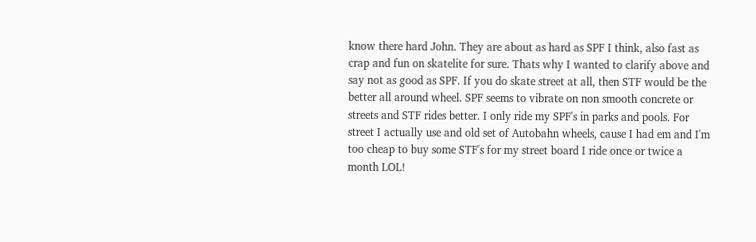know there hard John. They are about as hard as SPF I think, also fast as crap and fun on skatelite for sure. Thats why I wanted to clarify above and say not as good as SPF. If you do skate street at all, then STF would be the better all around wheel. SPF seems to vibrate on non smooth concrete or streets and STF rides better. I only ride my SPF's in parks and pools. For street I actually use and old set of Autobahn wheels, cause I had em and I'm too cheap to buy some STF's for my street board I ride once or twice a month LOL!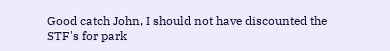Good catch John, I should not have discounted the STF's for park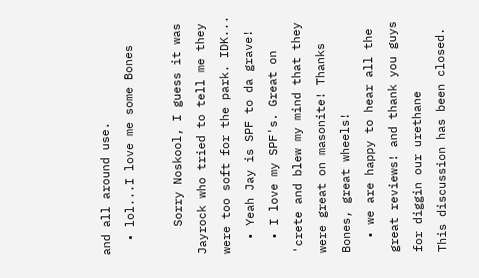and all around use.
  • lol...I love me some Bones

    Sorry Noskool, I guess it was Jayrock who tried to tell me they were too soft for the park. IDK...
  • Yeah Jay is SPF to da grave!
  • I love my SPF's. Great on 'crete and blew my mind that they were great on masonite! Thanks Bones, great wheels!
  • we are happy to hear all the great reviews! and thank you guys for diggin our urethane
This discussion has been closed.